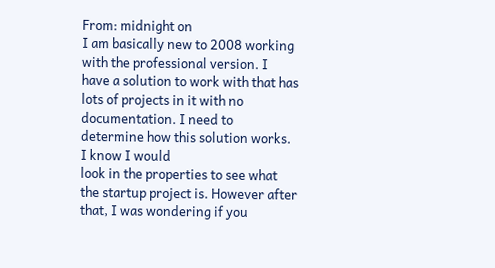From: midnight on
I am basically new to 2008 working with the professional version. I
have a solution to work with that has lots of projects in it with no
documentation. I need to determine how this solution works. I know I would
look in the properties to see what the startup project is. However after
that, I was wondering if you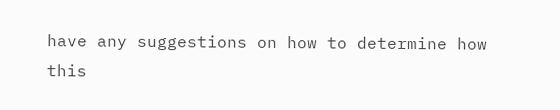have any suggestions on how to determine how
this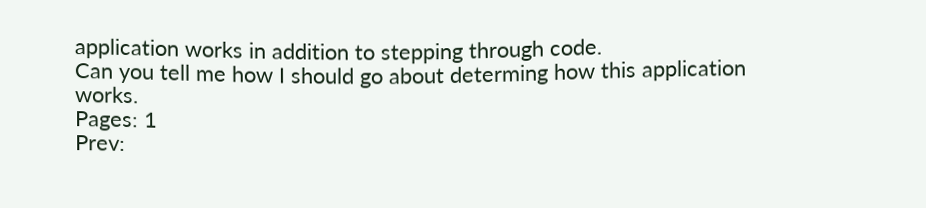application works in addition to stepping through code.
Can you tell me how I should go about determing how this application works.
Pages: 1
Prev: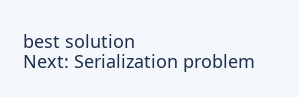best solution
Next: Serialization problem